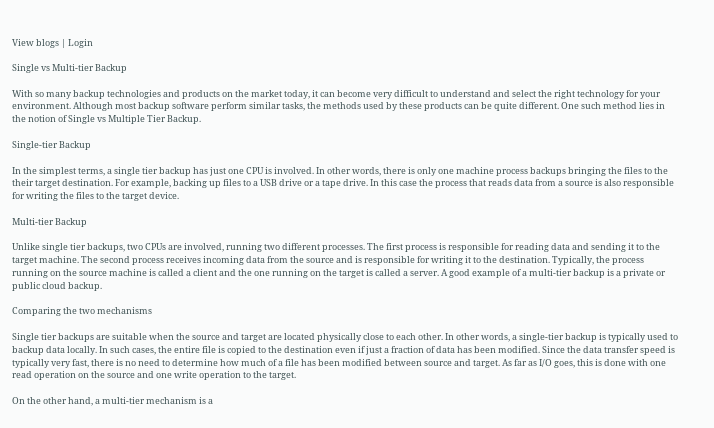View blogs | Login

Single vs Multi-tier Backup

With so many backup technologies and products on the market today, it can become very difficult to understand and select the right technology for your environment. Although most backup software perform similar tasks, the methods used by these products can be quite different. One such method lies in the notion of Single vs Multiple Tier Backup.

Single-tier Backup

In the simplest terms, a single tier backup has just one CPU is involved. In other words, there is only one machine process backups bringing the files to the their target destination. For example, backing up files to a USB drive or a tape drive. In this case the process that reads data from a source is also responsible for writing the files to the target device.

Multi-tier Backup

Unlike single tier backups, two CPUs are involved, running two different processes. The first process is responsible for reading data and sending it to the target machine. The second process receives incoming data from the source and is responsible for writing it to the destination. Typically, the process running on the source machine is called a client and the one running on the target is called a server. A good example of a multi-tier backup is a private or public cloud backup.

Comparing the two mechanisms

Single tier backups are suitable when the source and target are located physically close to each other. In other words, a single-tier backup is typically used to backup data locally. In such cases, the entire file is copied to the destination even if just a fraction of data has been modified. Since the data transfer speed is typically very fast, there is no need to determine how much of a file has been modified between source and target. As far as I/O goes, this is done with one read operation on the source and one write operation to the target.

On the other hand, a multi-tier mechanism is a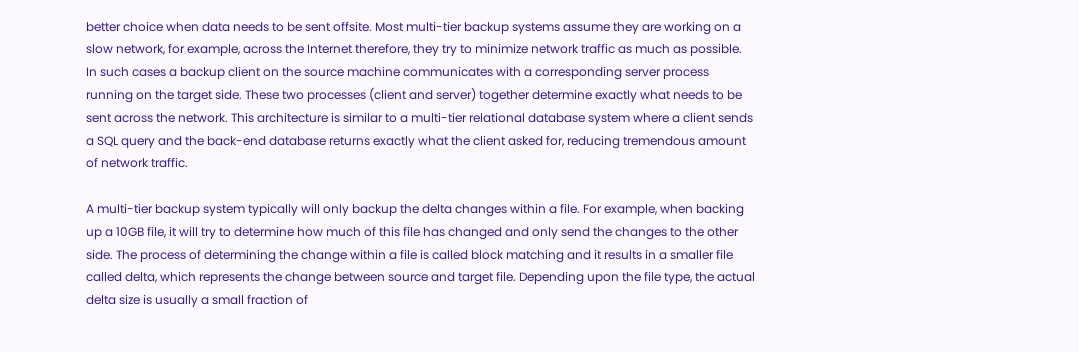better choice when data needs to be sent offsite. Most multi-tier backup systems assume they are working on a slow network, for example, across the Internet therefore, they try to minimize network traffic as much as possible. In such cases a backup client on the source machine communicates with a corresponding server process running on the target side. These two processes (client and server) together determine exactly what needs to be sent across the network. This architecture is similar to a multi-tier relational database system where a client sends a SQL query and the back-end database returns exactly what the client asked for, reducing tremendous amount of network traffic.

A multi-tier backup system typically will only backup the delta changes within a file. For example, when backing up a 10GB file, it will try to determine how much of this file has changed and only send the changes to the other side. The process of determining the change within a file is called block matching and it results in a smaller file called delta, which represents the change between source and target file. Depending upon the file type, the actual delta size is usually a small fraction of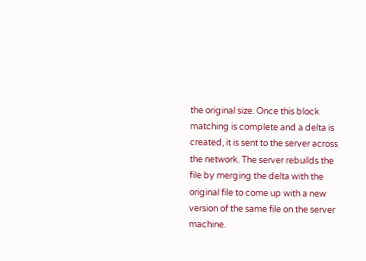the original size. Once this block matching is complete and a delta is created, it is sent to the server across the network. The server rebuilds the file by merging the delta with the original file to come up with a new version of the same file on the server machine.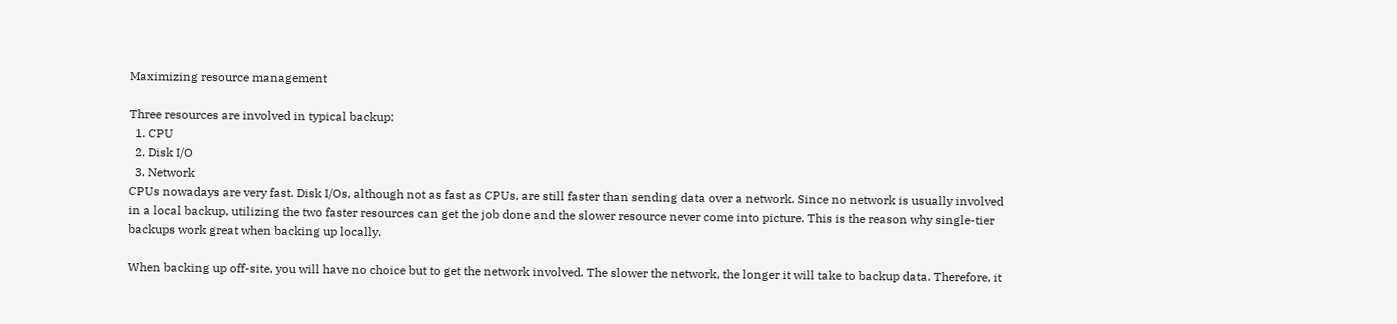Maximizing resource management

Three resources are involved in typical backup:
  1. CPU
  2. Disk I/O
  3. Network
CPUs nowadays are very fast. Disk I/Os, although not as fast as CPUs, are still faster than sending data over a network. Since no network is usually involved in a local backup, utilizing the two faster resources can get the job done and the slower resource never come into picture. This is the reason why single-tier backups work great when backing up locally.

When backing up off-site, you will have no choice but to get the network involved. The slower the network, the longer it will take to backup data. Therefore, it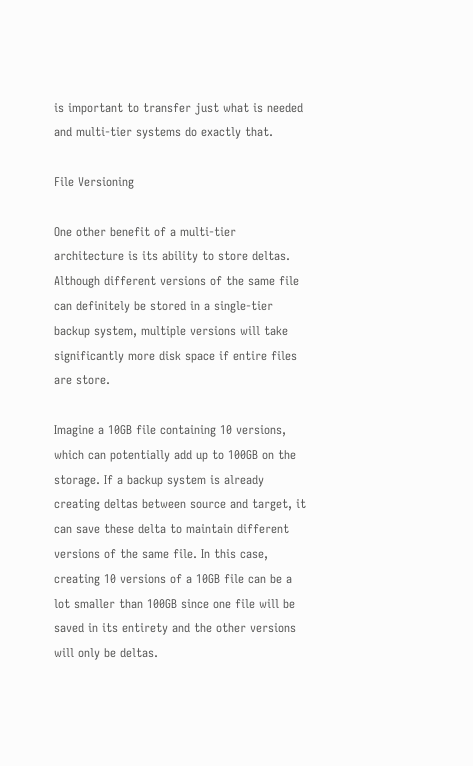is important to transfer just what is needed and multi-tier systems do exactly that.

File Versioning

One other benefit of a multi-tier architecture is its ability to store deltas. Although different versions of the same file can definitely be stored in a single-tier backup system, multiple versions will take significantly more disk space if entire files are store.

Imagine a 10GB file containing 10 versions, which can potentially add up to 100GB on the storage. If a backup system is already creating deltas between source and target, it can save these delta to maintain different versions of the same file. In this case, creating 10 versions of a 10GB file can be a lot smaller than 100GB since one file will be saved in its entirety and the other versions will only be deltas.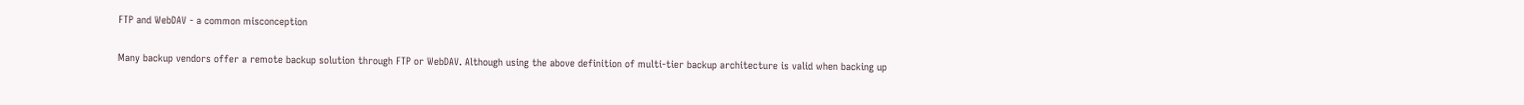FTP and WebDAV - a common misconception

Many backup vendors offer a remote backup solution through FTP or WebDAV. Although using the above definition of multi-tier backup architecture is valid when backing up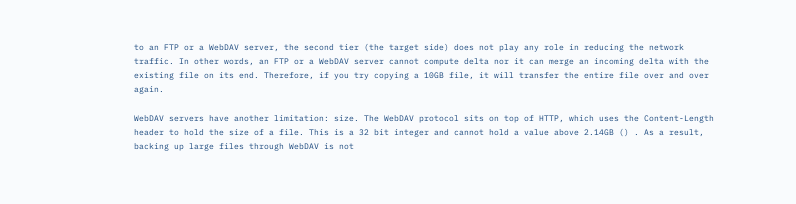to an FTP or a WebDAV server, the second tier (the target side) does not play any role in reducing the network traffic. In other words, an FTP or a WebDAV server cannot compute delta nor it can merge an incoming delta with the existing file on its end. Therefore, if you try copying a 10GB file, it will transfer the entire file over and over again.

WebDAV servers have another limitation: size. The WebDAV protocol sits on top of HTTP, which uses the Content-Length header to hold the size of a file. This is a 32 bit integer and cannot hold a value above 2.14GB () . As a result, backing up large files through WebDAV is not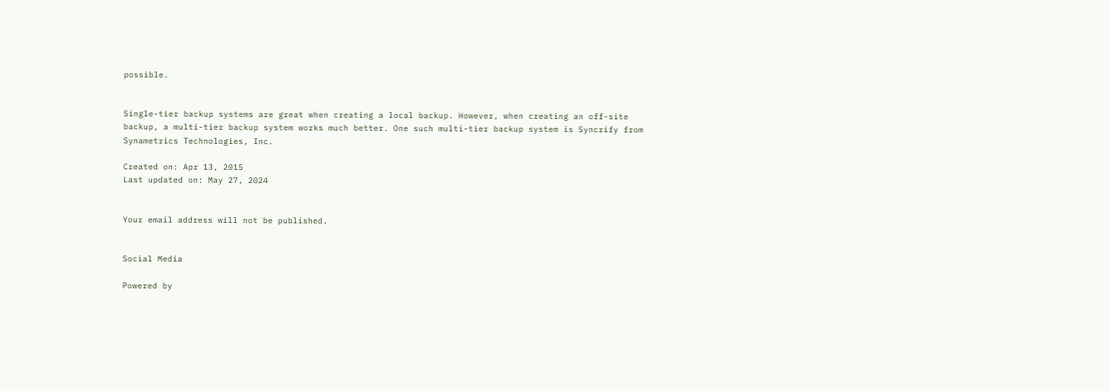possible.


Single-tier backup systems are great when creating a local backup. However, when creating an off-site backup, a multi-tier backup system works much better. One such multi-tier backup system is Syncrify from Synametrics Technologies, Inc.

Created on: Apr 13, 2015
Last updated on: May 27, 2024


Your email address will not be published.


Social Media

Powered by